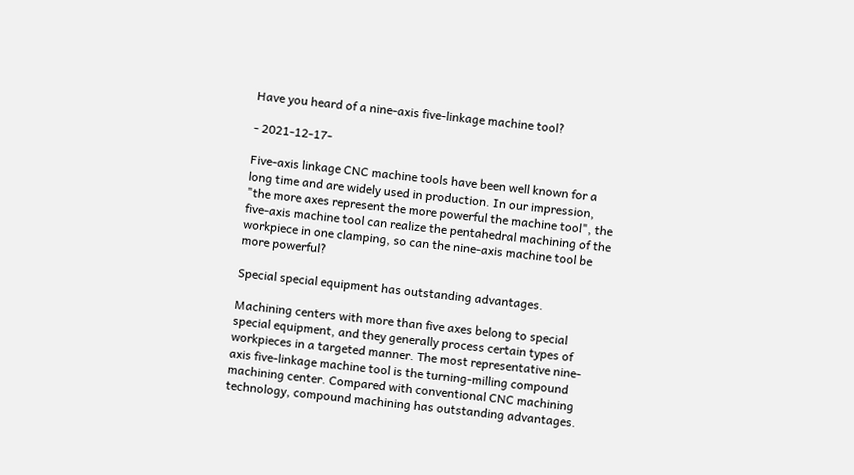Have you heard of a nine-axis five-linkage machine tool?

- 2021-12-17-

Five-axis linkage CNC machine tools have been well known for a long time and are widely used in production. In our impression, "the more axes represent the more powerful the machine tool", the five-axis machine tool can realize the pentahedral machining of the workpiece in one clamping, so can the nine-axis machine tool be more powerful?

Special special equipment has outstanding advantages.

Machining centers with more than five axes belong to special special equipment, and they generally process certain types of workpieces in a targeted manner. The most representative nine-axis five-linkage machine tool is the turning-milling compound machining center. Compared with conventional CNC machining technology, compound machining has outstanding advantages.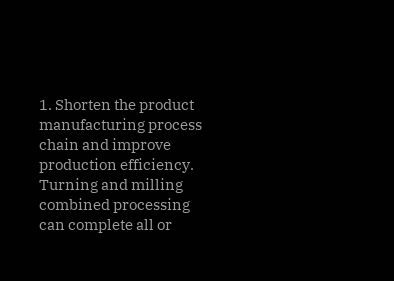1. Shorten the product manufacturing process chain and improve production efficiency. Turning and milling combined processing can complete all or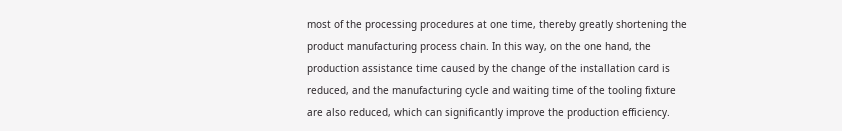most of the processing procedures at one time, thereby greatly shortening the product manufacturing process chain. In this way, on the one hand, the production assistance time caused by the change of the installation card is reduced, and the manufacturing cycle and waiting time of the tooling fixture are also reduced, which can significantly improve the production efficiency.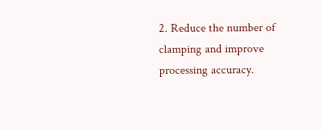2. Reduce the number of clamping and improve processing accuracy.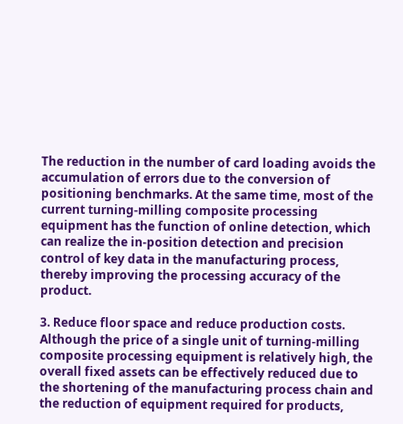The reduction in the number of card loading avoids the accumulation of errors due to the conversion of positioning benchmarks. At the same time, most of the current turning-milling composite processing equipment has the function of online detection, which can realize the in-position detection and precision control of key data in the manufacturing process, thereby improving the processing accuracy of the product.

3. Reduce floor space and reduce production costs. Although the price of a single unit of turning-milling composite processing equipment is relatively high, the overall fixed assets can be effectively reduced due to the shortening of the manufacturing process chain and the reduction of equipment required for products,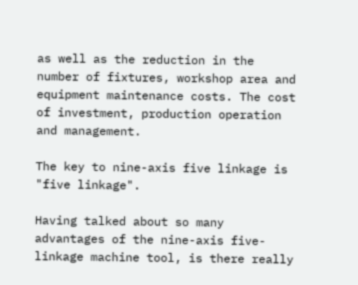as well as the reduction in the number of fixtures, workshop area and equipment maintenance costs. The cost of investment, production operation and management.

The key to nine-axis five linkage is "five linkage".

Having talked about so many advantages of the nine-axis five-linkage machine tool, is there really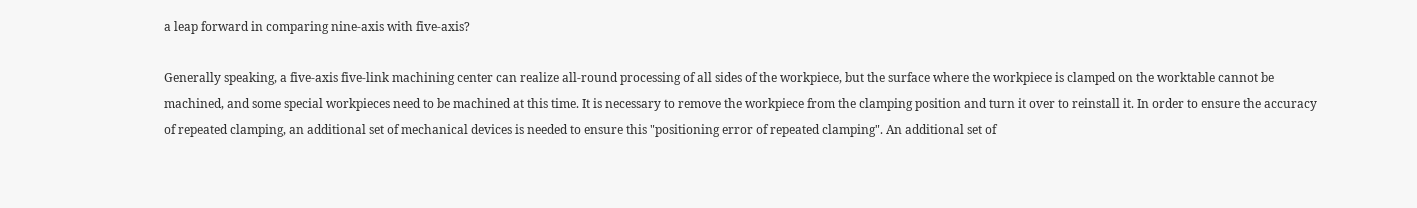a leap forward in comparing nine-axis with five-axis?

Generally speaking, a five-axis five-link machining center can realize all-round processing of all sides of the workpiece, but the surface where the workpiece is clamped on the worktable cannot be machined, and some special workpieces need to be machined at this time. It is necessary to remove the workpiece from the clamping position and turn it over to reinstall it. In order to ensure the accuracy of repeated clamping, an additional set of mechanical devices is needed to ensure this "positioning error of repeated clamping". An additional set of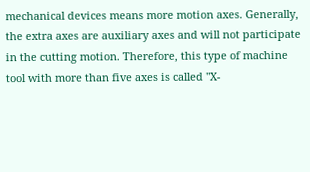mechanical devices means more motion axes. Generally, the extra axes are auxiliary axes and will not participate in the cutting motion. Therefore, this type of machine tool with more than five axes is called "X-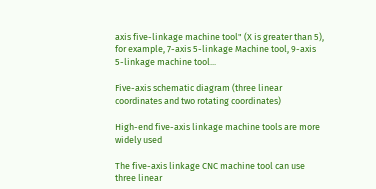axis five-linkage machine tool" (X is greater than 5), for example, 7-axis 5-linkage Machine tool, 9-axis 5-linkage machine tool...

Five-axis schematic diagram (three linear coordinates and two rotating coordinates)

High-end five-axis linkage machine tools are more widely used

The five-axis linkage CNC machine tool can use three linear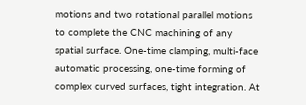motions and two rotational parallel motions to complete the CNC machining of any spatial surface. One-time clamping, multi-face automatic processing, one-time forming of complex curved surfaces, tight integration. At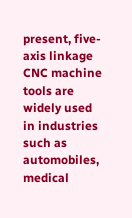present, five-axis linkage CNC machine tools are widely used in industries such as automobiles, medical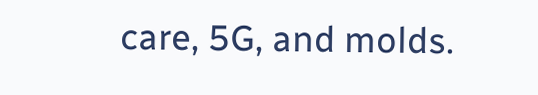care, 5G, and molds.